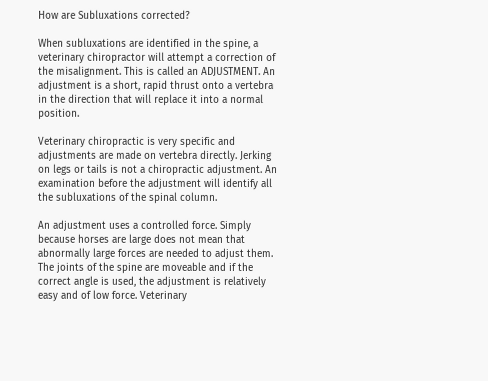How are Subluxations corrected?

When subluxations are identified in the spine, a veterinary chiropractor will attempt a correction of the misalignment. This is called an ADJUSTMENT. An adjustment is a short, rapid thrust onto a vertebra in the direction that will replace it into a normal position.

Veterinary chiropractic is very specific and adjustments are made on vertebra directly. Jerking on legs or tails is not a chiropractic adjustment. An examination before the adjustment will identify all the subluxations of the spinal column.

An adjustment uses a controlled force. Simply because horses are large does not mean that abnormally large forces are needed to adjust them. The joints of the spine are moveable and if the correct angle is used, the adjustment is relatively easy and of low force. Veterinary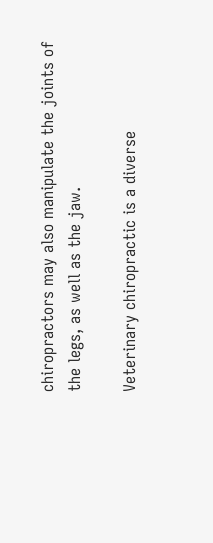chiropractors may also manipulate the joints of the legs, as well as the jaw.

Veterinary chiropractic is a diverse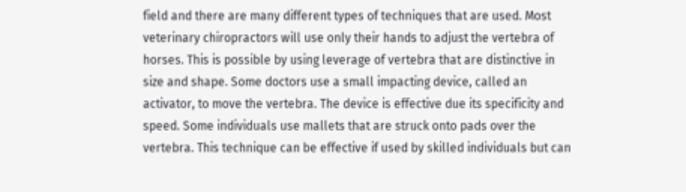field and there are many different types of techniques that are used. Most veterinary chiropractors will use only their hands to adjust the vertebra of horses. This is possible by using leverage of vertebra that are distinctive in size and shape. Some doctors use a small impacting device, called an activator, to move the vertebra. The device is effective due its specificity and speed. Some individuals use mallets that are struck onto pads over the vertebra. This technique can be effective if used by skilled individuals but can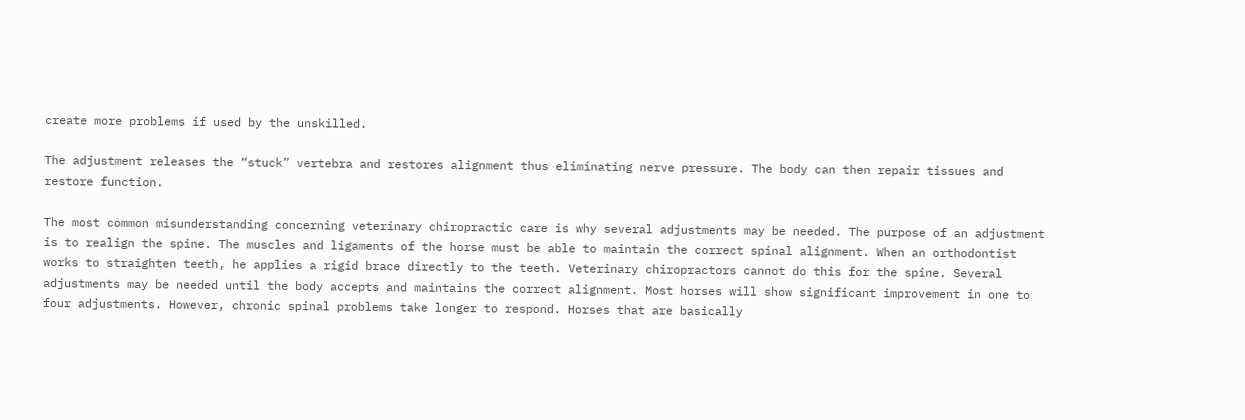create more problems if used by the unskilled.

The adjustment releases the “stuck” vertebra and restores alignment thus eliminating nerve pressure. The body can then repair tissues and restore function.

The most common misunderstanding concerning veterinary chiropractic care is why several adjustments may be needed. The purpose of an adjustment is to realign the spine. The muscles and ligaments of the horse must be able to maintain the correct spinal alignment. When an orthodontist works to straighten teeth, he applies a rigid brace directly to the teeth. Veterinary chiropractors cannot do this for the spine. Several adjustments may be needed until the body accepts and maintains the correct alignment. Most horses will show significant improvement in one to four adjustments. However, chronic spinal problems take longer to respond. Horses that are basically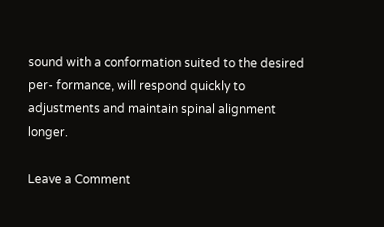sound with a conformation suited to the desired per- formance, will respond quickly to adjustments and maintain spinal alignment longer.

Leave a Comment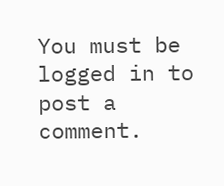You must be logged in to post a comment.